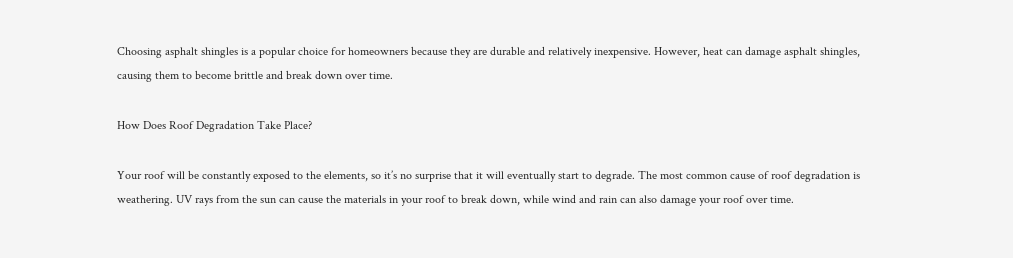Choosing asphalt shingles is a popular choice for homeowners because they are durable and relatively inexpensive. However, heat can damage asphalt shingles, causing them to become brittle and break down over time.

How Does Roof Degradation Take Place?

Your roof will be constantly exposed to the elements, so it’s no surprise that it will eventually start to degrade. The most common cause of roof degradation is weathering. UV rays from the sun can cause the materials in your roof to break down, while wind and rain can also damage your roof over time.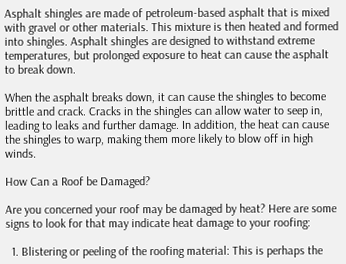Asphalt shingles are made of petroleum-based asphalt that is mixed with gravel or other materials. This mixture is then heated and formed into shingles. Asphalt shingles are designed to withstand extreme temperatures, but prolonged exposure to heat can cause the asphalt to break down.

When the asphalt breaks down, it can cause the shingles to become brittle and crack. Cracks in the shingles can allow water to seep in, leading to leaks and further damage. In addition, the heat can cause the shingles to warp, making them more likely to blow off in high winds.

How Can a Roof be Damaged?

Are you concerned your roof may be damaged by heat? Here are some signs to look for that may indicate heat damage to your roofing:

  1. Blistering or peeling of the roofing material: This is perhaps the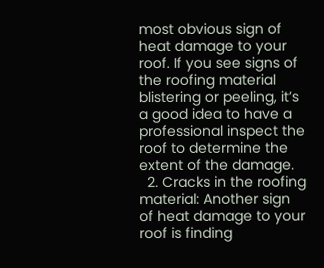most obvious sign of heat damage to your roof. If you see signs of the roofing material blistering or peeling, it’s a good idea to have a professional inspect the roof to determine the extent of the damage.
  2. Cracks in the roofing material: Another sign of heat damage to your roof is finding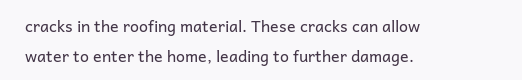cracks in the roofing material. These cracks can allow water to enter the home, leading to further damage.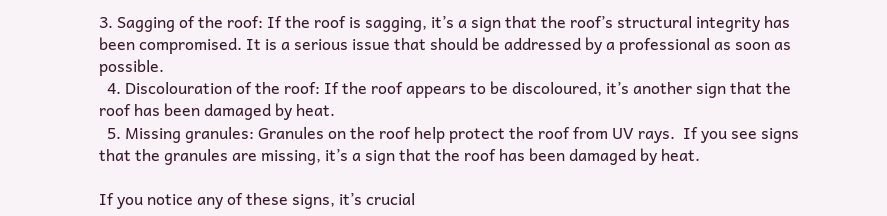3. Sagging of the roof: If the roof is sagging, it’s a sign that the roof’s structural integrity has been compromised. It is a serious issue that should be addressed by a professional as soon as possible.
  4. Discolouration of the roof: If the roof appears to be discoloured, it’s another sign that the roof has been damaged by heat.
  5. Missing granules: Granules on the roof help protect the roof from UV rays.  If you see signs that the granules are missing, it’s a sign that the roof has been damaged by heat.

If you notice any of these signs, it’s crucial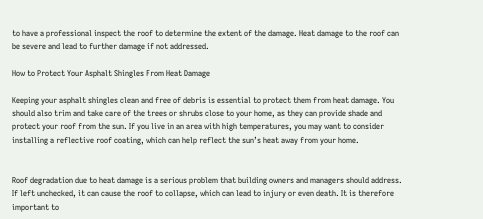to have a professional inspect the roof to determine the extent of the damage. Heat damage to the roof can be severe and lead to further damage if not addressed.

How to Protect Your Asphalt Shingles From Heat Damage

Keeping your asphalt shingles clean and free of debris is essential to protect them from heat damage. You should also trim and take care of the trees or shrubs close to your home, as they can provide shade and protect your roof from the sun. If you live in an area with high temperatures, you may want to consider installing a reflective roof coating, which can help reflect the sun’s heat away from your home.


Roof degradation due to heat damage is a serious problem that building owners and managers should address. If left unchecked, it can cause the roof to collapse, which can lead to injury or even death. It is therefore important to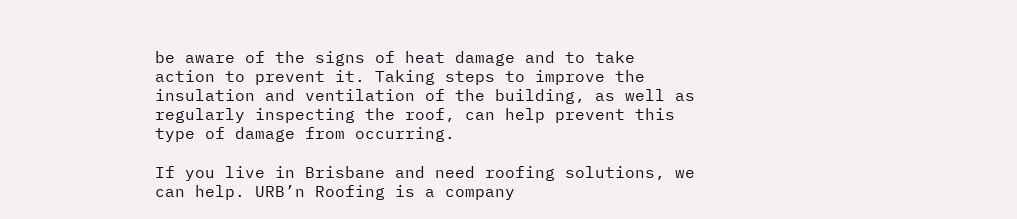be aware of the signs of heat damage and to take action to prevent it. Taking steps to improve the insulation and ventilation of the building, as well as regularly inspecting the roof, can help prevent this type of damage from occurring.

If you live in Brisbane and need roofing solutions, we can help. URB’n Roofing is a company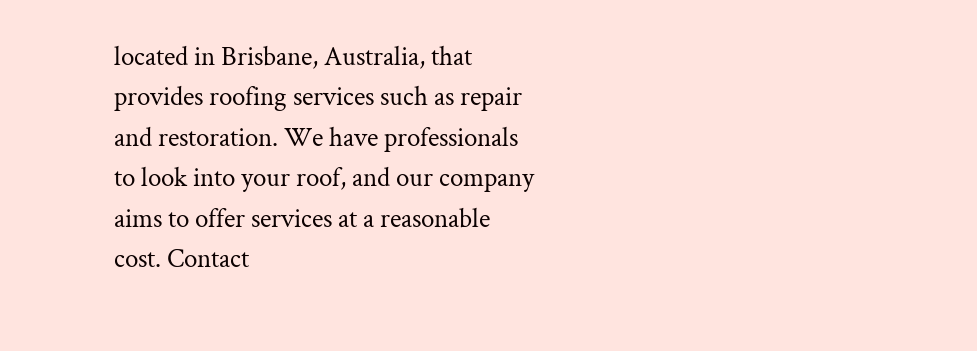located in Brisbane, Australia, that provides roofing services such as repair and restoration. We have professionals to look into your roof, and our company aims to offer services at a reasonable cost. Contact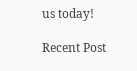us today!

Recent Post